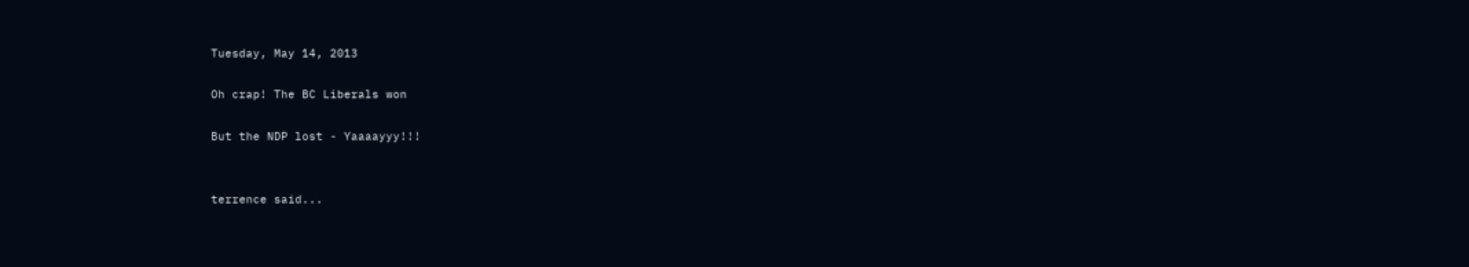Tuesday, May 14, 2013

Oh crap! The BC Liberals won

But the NDP lost - Yaaaayyy!!!


terrence said...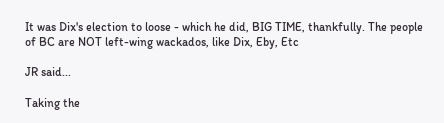It was Dix's election to loose - which he did, BIG TIME, thankfully. The people of BC are NOT left-wing wackados, like Dix, Eby, Etc

JR said...

Taking the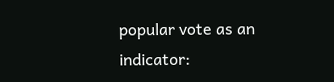popular vote as an indicator: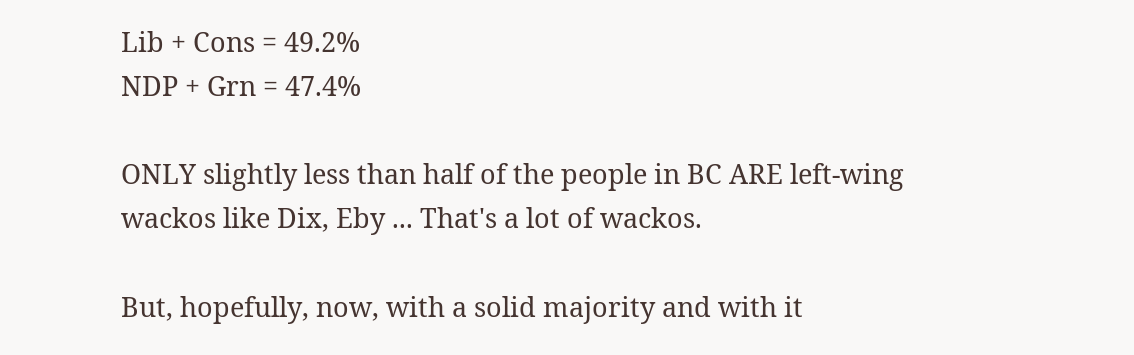Lib + Cons = 49.2%
NDP + Grn = 47.4%

ONLY slightly less than half of the people in BC ARE left-wing wackos like Dix, Eby ... That's a lot of wackos.

But, hopefully, now, with a solid majority and with it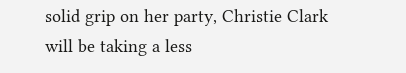solid grip on her party, Christie Clark will be taking a less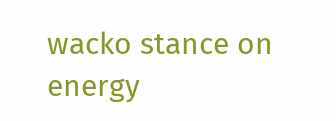wacko stance on energy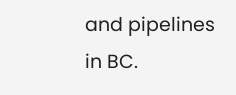and pipelines in BC.